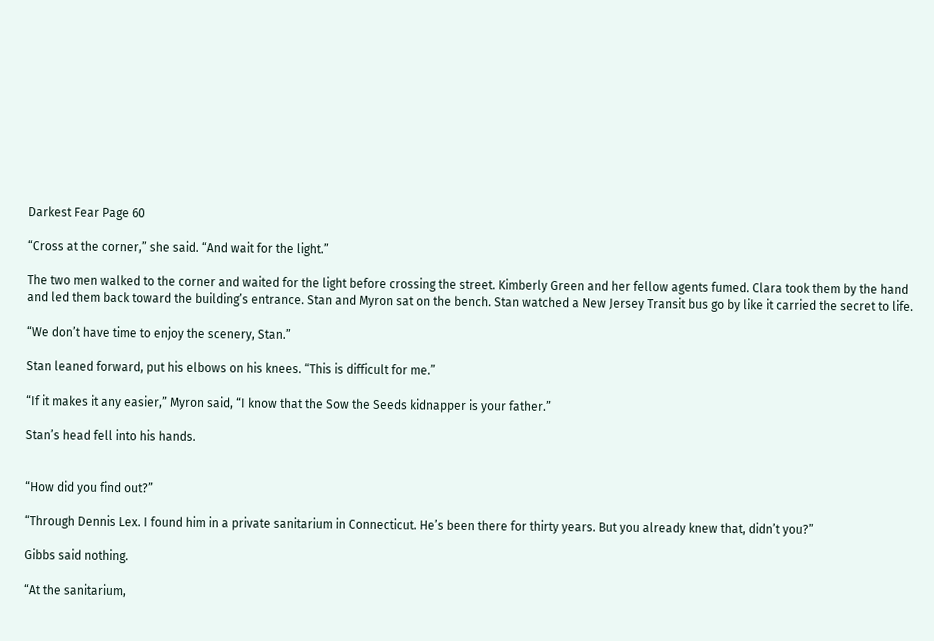Darkest Fear Page 60

“Cross at the corner,” she said. “And wait for the light.”

The two men walked to the corner and waited for the light before crossing the street. Kimberly Green and her fellow agents fumed. Clara took them by the hand and led them back toward the building’s entrance. Stan and Myron sat on the bench. Stan watched a New Jersey Transit bus go by like it carried the secret to life.

“We don’t have time to enjoy the scenery, Stan.”

Stan leaned forward, put his elbows on his knees. “This is difficult for me.”

“If it makes it any easier,” Myron said, “I know that the Sow the Seeds kidnapper is your father.”

Stan’s head fell into his hands.


“How did you find out?”

“Through Dennis Lex. I found him in a private sanitarium in Connecticut. He’s been there for thirty years. But you already knew that, didn’t you?”

Gibbs said nothing.

“At the sanitarium,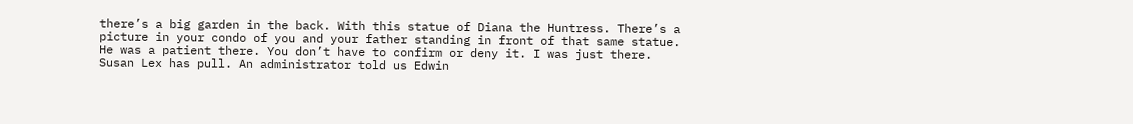there’s a big garden in the back. With this statue of Diana the Huntress. There’s a picture in your condo of you and your father standing in front of that same statue. He was a patient there. You don’t have to confirm or deny it. I was just there. Susan Lex has pull. An administrator told us Edwin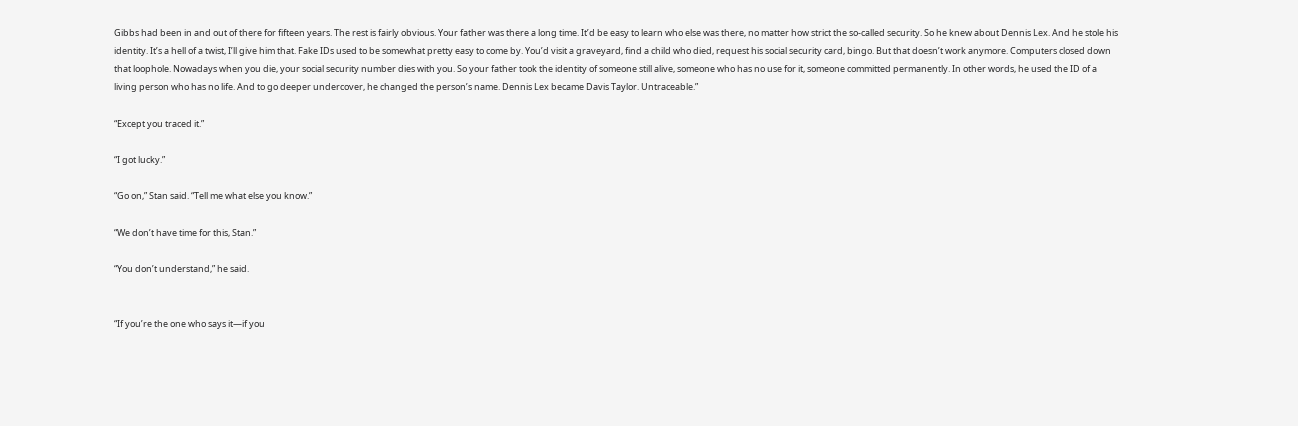Gibbs had been in and out of there for fifteen years. The rest is fairly obvious. Your father was there a long time. It’d be easy to learn who else was there, no matter how strict the so-called security. So he knew about Dennis Lex. And he stole his identity. It’s a hell of a twist, I’ll give him that. Fake IDs used to be somewhat pretty easy to come by. You’d visit a graveyard, find a child who died, request his social security card, bingo. But that doesn’t work anymore. Computers closed down that loophole. Nowadays when you die, your social security number dies with you. So your father took the identity of someone still alive, someone who has no use for it, someone committed permanently. In other words, he used the ID of a living person who has no life. And to go deeper undercover, he changed the person’s name. Dennis Lex became Davis Taylor. Untraceable.”

“Except you traced it.”

“I got lucky.”

“Go on,” Stan said. “Tell me what else you know.”

“We don’t have time for this, Stan.”

“You don’t understand,” he said.


“If you’re the one who says it—if you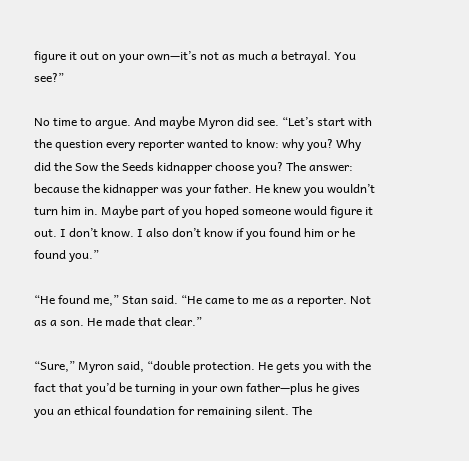figure it out on your own—it’s not as much a betrayal. You see?”

No time to argue. And maybe Myron did see. “Let’s start with the question every reporter wanted to know: why you? Why did the Sow the Seeds kidnapper choose you? The answer: because the kidnapper was your father. He knew you wouldn’t turn him in. Maybe part of you hoped someone would figure it out. I don’t know. I also don’t know if you found him or he found you.”

“He found me,” Stan said. “He came to me as a reporter. Not as a son. He made that clear.”

“Sure,” Myron said, “double protection. He gets you with the fact that you’d be turning in your own father—plus he gives you an ethical foundation for remaining silent. The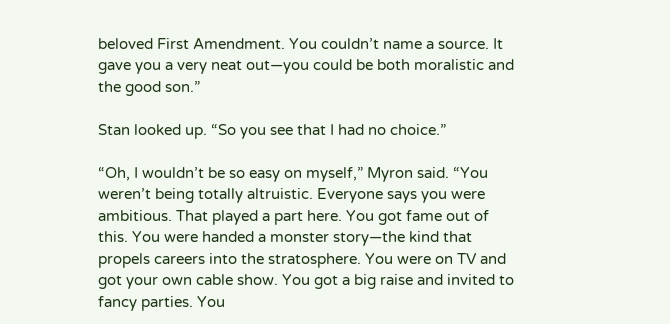beloved First Amendment. You couldn’t name a source. It gave you a very neat out—you could be both moralistic and the good son.”

Stan looked up. “So you see that I had no choice.”

“Oh, I wouldn’t be so easy on myself,” Myron said. “You weren’t being totally altruistic. Everyone says you were ambitious. That played a part here. You got fame out of this. You were handed a monster story—the kind that propels careers into the stratosphere. You were on TV and got your own cable show. You got a big raise and invited to fancy parties. You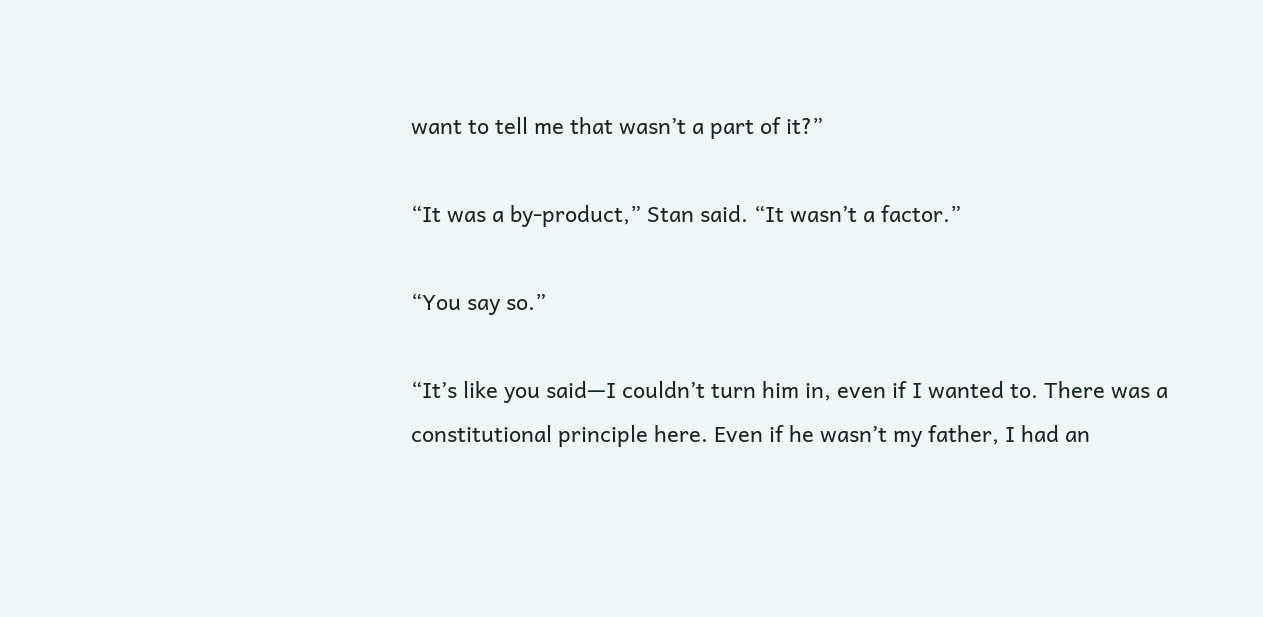want to tell me that wasn’t a part of it?”

“It was a by-product,” Stan said. “It wasn’t a factor.”

“You say so.”

“It’s like you said—I couldn’t turn him in, even if I wanted to. There was a constitutional principle here. Even if he wasn’t my father, I had an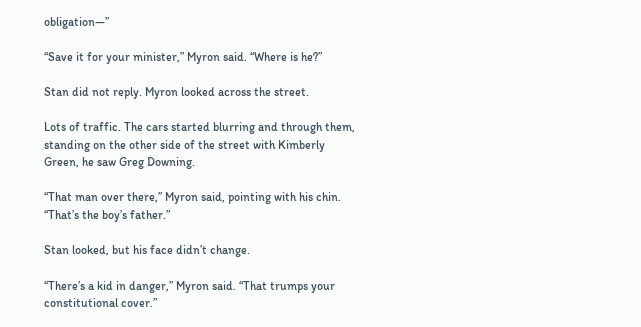obligation—”

“Save it for your minister,” Myron said. “Where is he?”

Stan did not reply. Myron looked across the street.

Lots of traffic. The cars started blurring and through them, standing on the other side of the street with Kimberly Green, he saw Greg Downing.

“That man over there,” Myron said, pointing with his chin. “That’s the boy’s father.”

Stan looked, but his face didn’t change.

“There’s a kid in danger,” Myron said. “That trumps your constitutional cover.”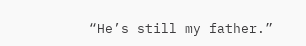“He’s still my father.”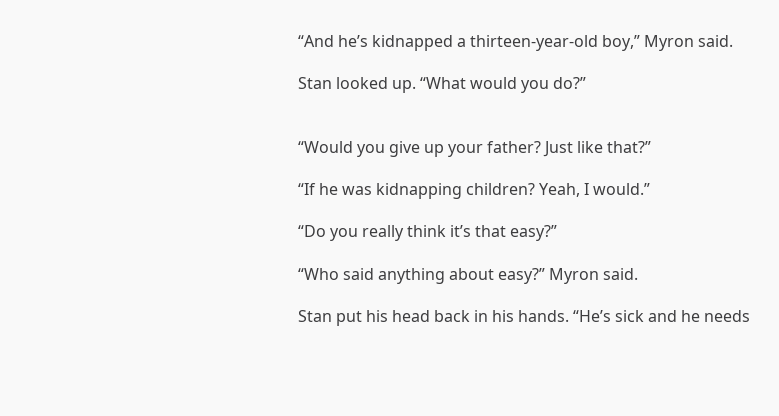“And he’s kidnapped a thirteen-year-old boy,” Myron said.

Stan looked up. “What would you do?”


“Would you give up your father? Just like that?”

“If he was kidnapping children? Yeah, I would.”

“Do you really think it’s that easy?”

“Who said anything about easy?” Myron said.

Stan put his head back in his hands. “He’s sick and he needs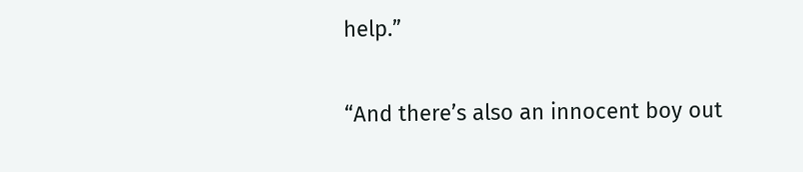help.”

“And there’s also an innocent boy out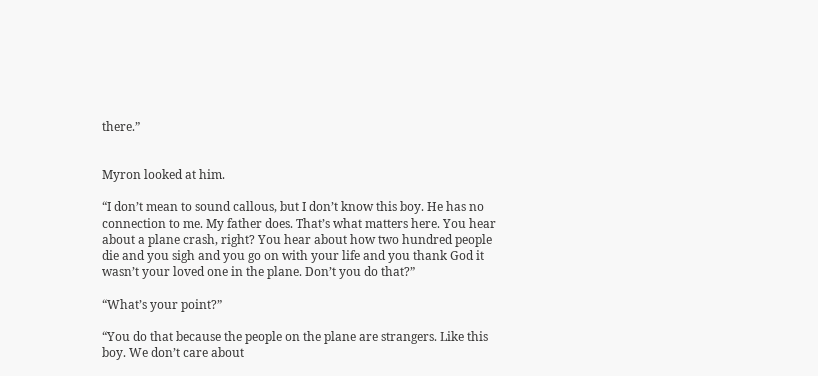there.”


Myron looked at him.

“I don’t mean to sound callous, but I don’t know this boy. He has no connection to me. My father does. That’s what matters here. You hear about a plane crash, right? You hear about how two hundred people die and you sigh and you go on with your life and you thank God it wasn’t your loved one in the plane. Don’t you do that?”

“What’s your point?”

“You do that because the people on the plane are strangers. Like this boy. We don’t care about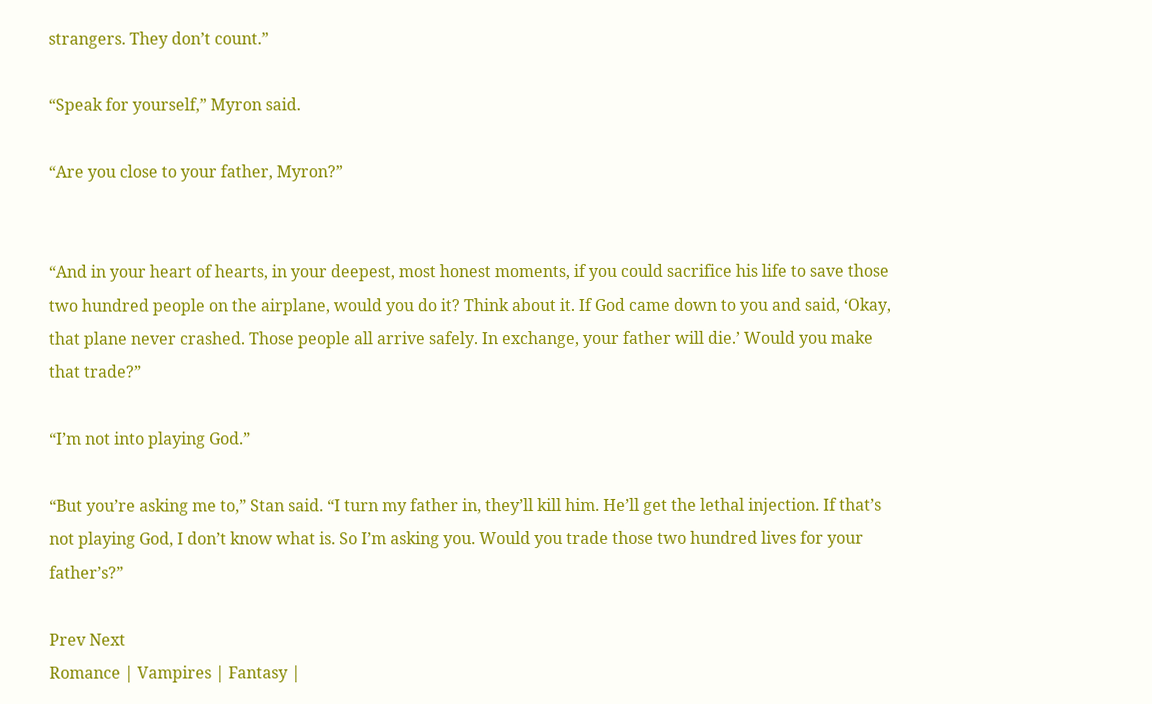strangers. They don’t count.”

“Speak for yourself,” Myron said.

“Are you close to your father, Myron?”


“And in your heart of hearts, in your deepest, most honest moments, if you could sacrifice his life to save those two hundred people on the airplane, would you do it? Think about it. If God came down to you and said, ‘Okay, that plane never crashed. Those people all arrive safely. In exchange, your father will die.’ Would you make that trade?”

“I’m not into playing God.”

“But you’re asking me to,” Stan said. “I turn my father in, they’ll kill him. He’ll get the lethal injection. If that’s not playing God, I don’t know what is. So I’m asking you. Would you trade those two hundred lives for your father’s?”

Prev Next
Romance | Vampires | Fantasy |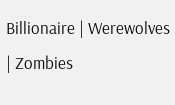Billionaire | Werewolves | Zombies